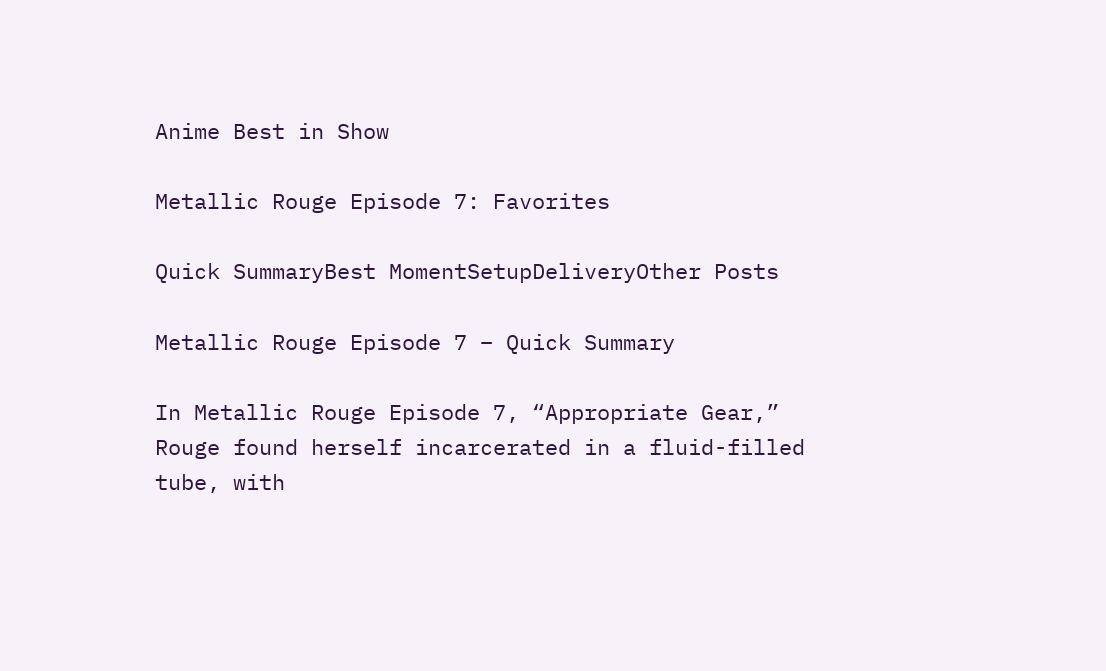Anime Best in Show

Metallic Rouge Episode 7: Favorites

Quick SummaryBest MomentSetupDeliveryOther Posts

Metallic Rouge Episode 7 – Quick Summary

In Metallic Rouge Episode 7, “Appropriate Gear,” Rouge found herself incarcerated in a fluid-filled tube, with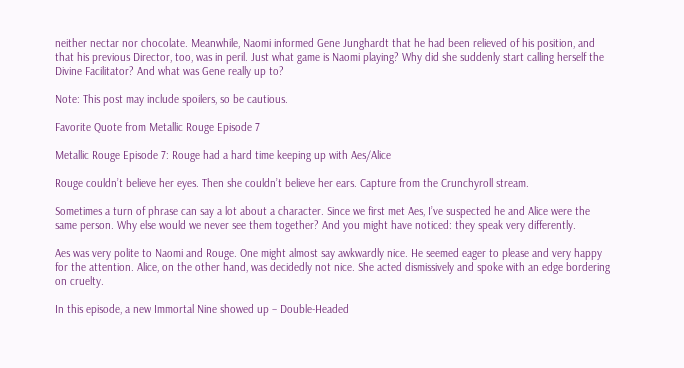neither nectar nor chocolate. Meanwhile, Naomi informed Gene Junghardt that he had been relieved of his position, and that his previous Director, too, was in peril. Just what game is Naomi playing? Why did she suddenly start calling herself the Divine Facilitator? And what was Gene really up to?

Note: This post may include spoilers, so be cautious.

Favorite Quote from Metallic Rouge Episode 7

Metallic Rouge Episode 7: Rouge had a hard time keeping up with Aes/Alice

Rouge couldn’t believe her eyes. Then she couldn’t believe her ears. Capture from the Crunchyroll stream.

Sometimes a turn of phrase can say a lot about a character. Since we first met Aes, I’ve suspected he and Alice were the same person. Why else would we never see them together? And you might have noticed: they speak very differently.

Aes was very polite to Naomi and Rouge. One might almost say awkwardly nice. He seemed eager to please and very happy for the attention. Alice, on the other hand, was decidedly not nice. She acted dismissively and spoke with an edge bordering on cruelty.

In this episode, a new Immortal Nine showed up – Double-Headed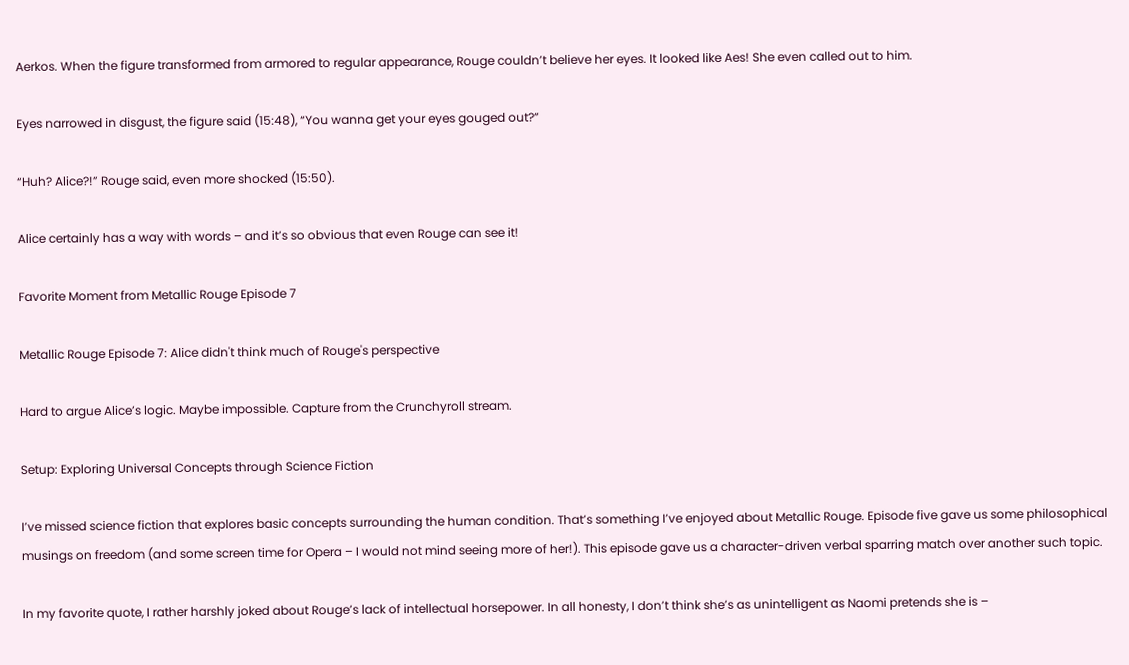Aerkos. When the figure transformed from armored to regular appearance, Rouge couldn’t believe her eyes. It looked like Aes! She even called out to him.

Eyes narrowed in disgust, the figure said (15:48), “You wanna get your eyes gouged out?”

“Huh? Alice?!” Rouge said, even more shocked (15:50).

Alice certainly has a way with words – and it’s so obvious that even Rouge can see it!

Favorite Moment from Metallic Rouge Episode 7

Metallic Rouge Episode 7: Alice didn't think much of Rouge's perspective

Hard to argue Alice’s logic. Maybe impossible. Capture from the Crunchyroll stream.

Setup: Exploring Universal Concepts through Science Fiction

I’ve missed science fiction that explores basic concepts surrounding the human condition. That’s something I’ve enjoyed about Metallic Rouge. Episode five gave us some philosophical musings on freedom (and some screen time for Opera – I would not mind seeing more of her!). This episode gave us a character-driven verbal sparring match over another such topic.

In my favorite quote, I rather harshly joked about Rouge’s lack of intellectual horsepower. In all honesty, I don’t think she’s as unintelligent as Naomi pretends she is –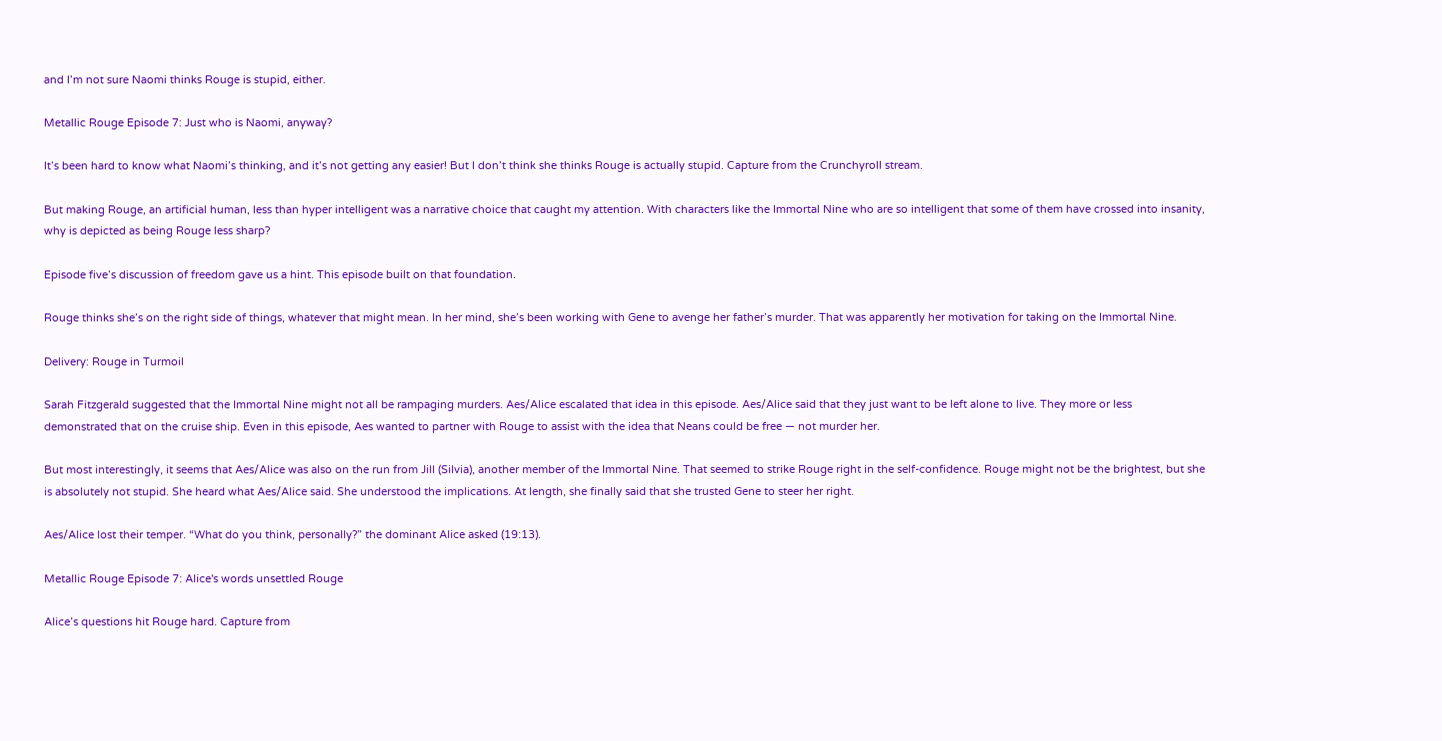and I’m not sure Naomi thinks Rouge is stupid, either.

Metallic Rouge Episode 7: Just who is Naomi, anyway?

It’s been hard to know what Naomi’s thinking, and it’s not getting any easier! But I don’t think she thinks Rouge is actually stupid. Capture from the Crunchyroll stream.

But making Rouge, an artificial human, less than hyper intelligent was a narrative choice that caught my attention. With characters like the Immortal Nine who are so intelligent that some of them have crossed into insanity, why is depicted as being Rouge less sharp?

Episode five’s discussion of freedom gave us a hint. This episode built on that foundation.

Rouge thinks she’s on the right side of things, whatever that might mean. In her mind, she’s been working with Gene to avenge her father’s murder. That was apparently her motivation for taking on the Immortal Nine.

Delivery: Rouge in Turmoil

Sarah Fitzgerald suggested that the Immortal Nine might not all be rampaging murders. Aes/Alice escalated that idea in this episode. Aes/Alice said that they just want to be left alone to live. They more or less demonstrated that on the cruise ship. Even in this episode, Aes wanted to partner with Rouge to assist with the idea that Neans could be free — not murder her.

But most interestingly, it seems that Aes/Alice was also on the run from Jill (Silvia), another member of the Immortal Nine. That seemed to strike Rouge right in the self-confidence. Rouge might not be the brightest, but she is absolutely not stupid. She heard what Aes/Alice said. She understood the implications. At length, she finally said that she trusted Gene to steer her right.

Aes/Alice lost their temper. “What do you think, personally?” the dominant Alice asked (19:13).

Metallic Rouge Episode 7: Alice's words unsettled Rouge

Alice’s questions hit Rouge hard. Capture from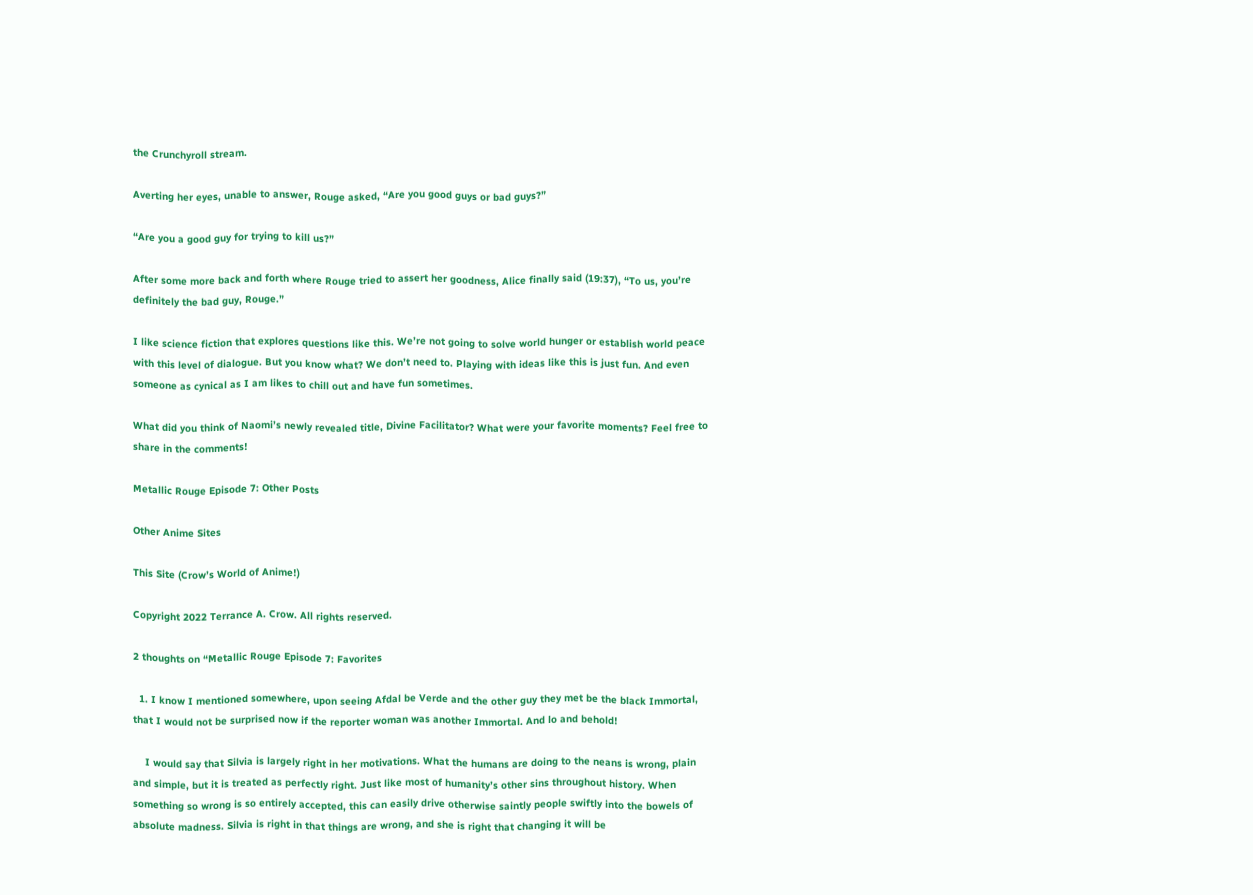the Crunchyroll stream.

Averting her eyes, unable to answer, Rouge asked, “Are you good guys or bad guys?”

“Are you a good guy for trying to kill us?”

After some more back and forth where Rouge tried to assert her goodness, Alice finally said (19:37), “To us, you’re definitely the bad guy, Rouge.”

I like science fiction that explores questions like this. We’re not going to solve world hunger or establish world peace with this level of dialogue. But you know what? We don’t need to. Playing with ideas like this is just fun. And even someone as cynical as I am likes to chill out and have fun sometimes.

What did you think of Naomi’s newly revealed title, Divine Facilitator? What were your favorite moments? Feel free to share in the comments!

Metallic Rouge Episode 7: Other Posts

Other Anime Sites

This Site (Crow’s World of Anime!)

Copyright 2022 Terrance A. Crow. All rights reserved.

2 thoughts on “Metallic Rouge Episode 7: Favorites

  1. I know I mentioned somewhere, upon seeing Afdal be Verde and the other guy they met be the black Immortal, that I would not be surprised now if the reporter woman was another Immortal. And lo and behold!

    I would say that Silvia is largely right in her motivations. What the humans are doing to the neans is wrong, plain and simple, but it is treated as perfectly right. Just like most of humanity’s other sins throughout history. When something so wrong is so entirely accepted, this can easily drive otherwise saintly people swiftly into the bowels of absolute madness. Silvia is right in that things are wrong, and she is right that changing it will be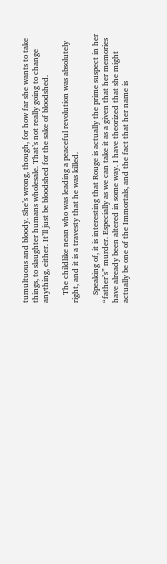tumultuous and bloody. She’s wrong, though, for how far she wants to take things, to slaughter humans wholesale. That’s not really going to change anything, either. It’ll just be bloodshed for the sake of bloodshed.

    The childlike nean who was leading a peaceful revolution was absolutely right, and it is a travesty that he was killed.

    Speaking of, it is interesting that Rouge is actually the prime suspect in her “father’s” murder. Especially as we can take it as a given that her memories have already been altered in some way. I have theorized that she might actually be one of the Immortals, and the fact that her name is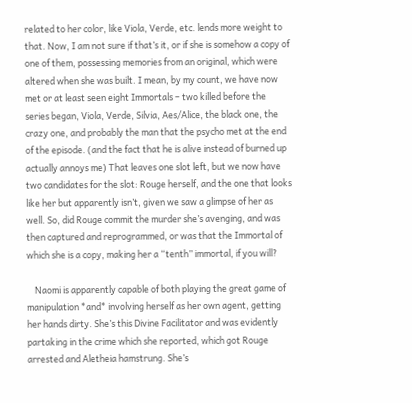related to her color, like Viola, Verde, etc. lends more weight to that. Now, I am not sure if that’s it, or if she is somehow a copy of one of them, possessing memories from an original, which were altered when she was built. I mean, by my count, we have now met or at least seen eight Immortals – two killed before the series began, Viola, Verde, Silvia, Aes/Alice, the black one, the crazy one, and probably the man that the psycho met at the end of the episode. (and the fact that he is alive instead of burned up actually annoys me) That leaves one slot left, but we now have two candidates for the slot: Rouge herself, and the one that looks like her but apparently isn’t, given we saw a glimpse of her as well. So, did Rouge commit the murder she’s avenging, and was then captured and reprogrammed, or was that the Immortal of which she is a copy, making her a “tenth” immortal, if you will?

    Naomi is apparently capable of both playing the great game of manipulation *and* involving herself as her own agent, getting her hands dirty. She’s this Divine Facilitator and was evidently partaking in the crime which she reported, which got Rouge arrested and Aletheia hamstrung. She’s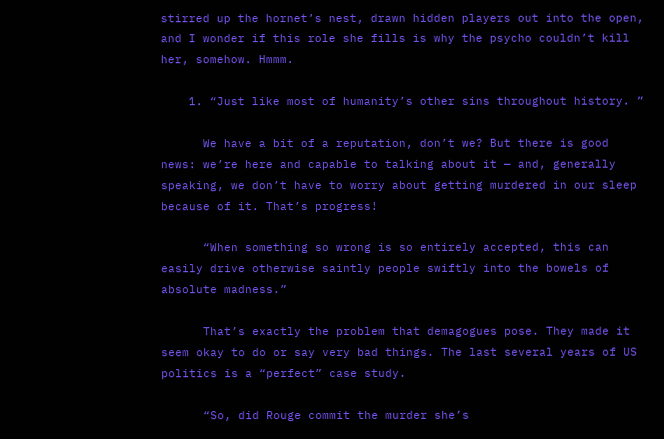stirred up the hornet’s nest, drawn hidden players out into the open, and I wonder if this role she fills is why the psycho couldn’t kill her, somehow. Hmmm.

    1. “Just like most of humanity’s other sins throughout history. ”

      We have a bit of a reputation, don’t we? But there is good news: we’re here and capable to talking about it — and, generally speaking, we don’t have to worry about getting murdered in our sleep because of it. That’s progress!

      “When something so wrong is so entirely accepted, this can easily drive otherwise saintly people swiftly into the bowels of absolute madness.”

      That’s exactly the problem that demagogues pose. They made it seem okay to do or say very bad things. The last several years of US politics is a “perfect” case study.

      “So, did Rouge commit the murder she’s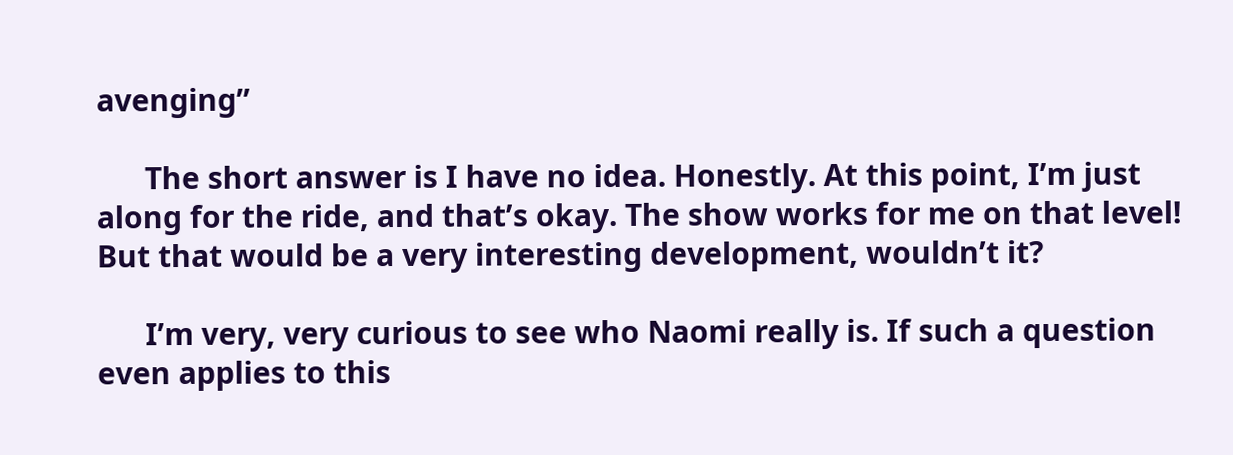avenging”

      The short answer is I have no idea. Honestly. At this point, I’m just along for the ride, and that’s okay. The show works for me on that level! But that would be a very interesting development, wouldn’t it?

      I’m very, very curious to see who Naomi really is. If such a question even applies to this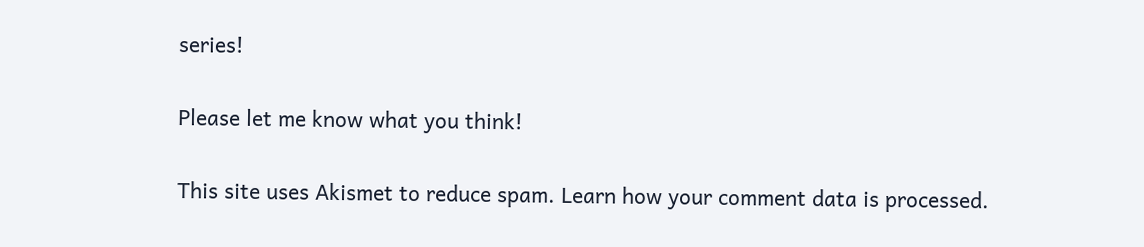series!

Please let me know what you think!

This site uses Akismet to reduce spam. Learn how your comment data is processed.